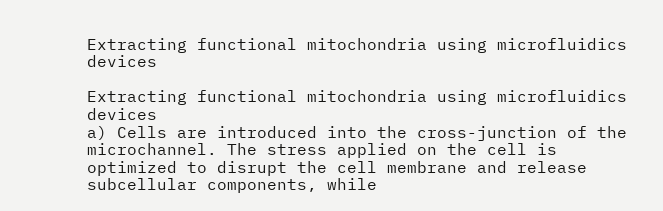Extracting functional mitochondria using microfluidics devices

Extracting functional mitochondria using microfluidics devices
a) Cells are introduced into the cross-junction of the microchannel. The stress applied on the cell is optimized to disrupt the cell membrane and release subcellular components, while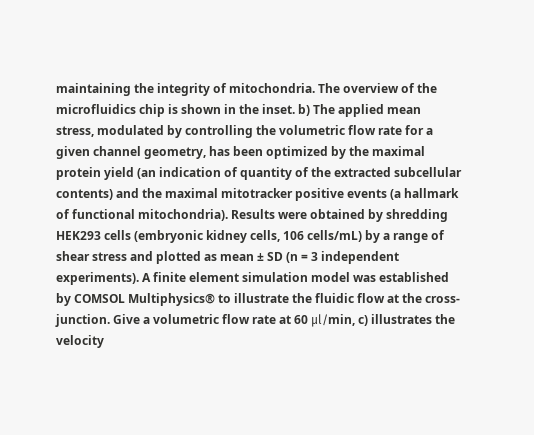maintaining the integrity of mitochondria. The overview of the microfluidics chip is shown in the inset. b) The applied mean stress, modulated by controlling the volumetric flow rate for a given channel geometry, has been optimized by the maximal protein yield (an indication of quantity of the extracted subcellular contents) and the maximal mitotracker positive events (a hallmark of functional mitochondria). Results were obtained by shredding HEK293 cells (embryonic kidney cells, 106 cells/mL) by a range of shear stress and plotted as mean ± SD (n = 3 independent experiments). A finite element simulation model was established by COMSOL Multiphysics® to illustrate the fluidic flow at the cross-junction. Give a volumetric flow rate at 60 μl/min, c) illustrates the velocity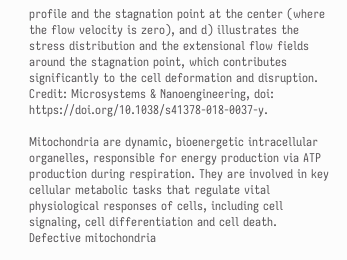profile and the stagnation point at the center (where the flow velocity is zero), and d) illustrates the stress distribution and the extensional flow fields around the stagnation point, which contributes significantly to the cell deformation and disruption. Credit: Microsystems & Nanoengineering, doi: https://doi.org/10.1038/s41378-018-0037-y.

Mitochondria are dynamic, bioenergetic intracellular organelles, responsible for energy production via ATP production during respiration. They are involved in key cellular metabolic tasks that regulate vital physiological responses of cells, including cell signaling, cell differentiation and cell death. Defective mitochondria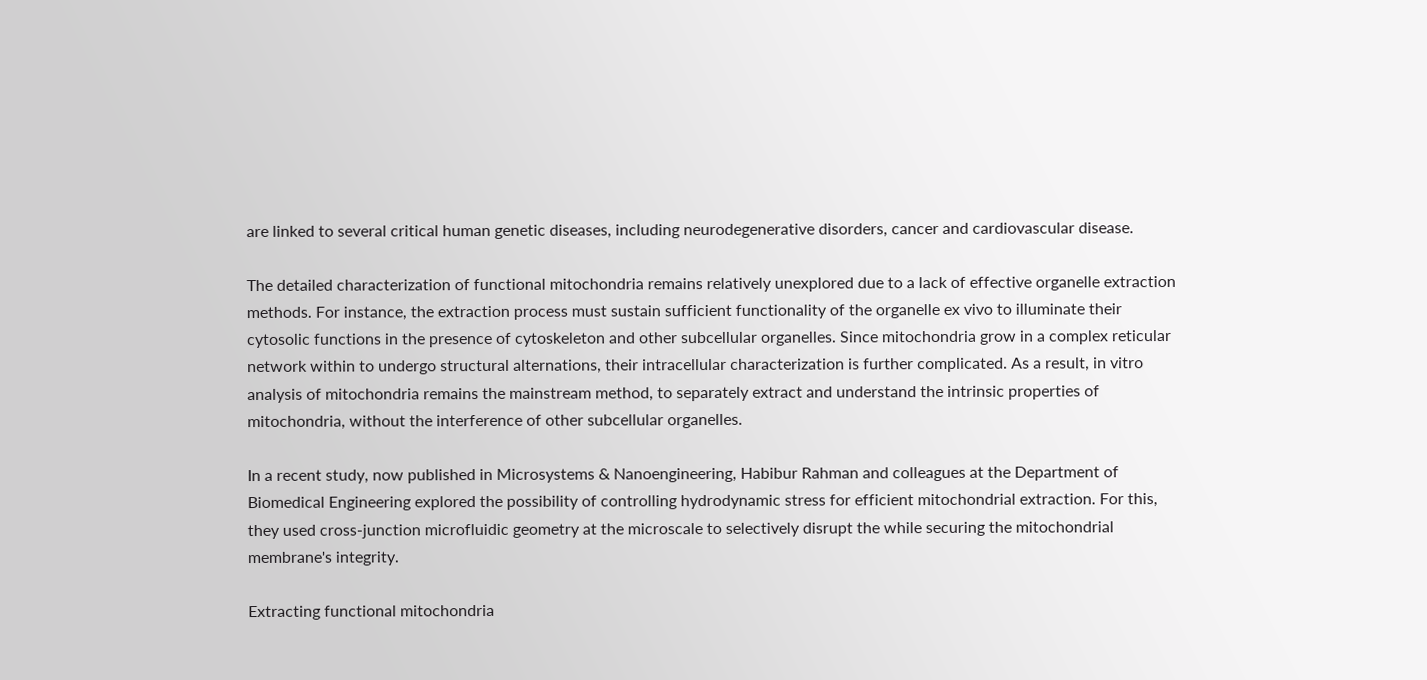are linked to several critical human genetic diseases, including neurodegenerative disorders, cancer and cardiovascular disease.

The detailed characterization of functional mitochondria remains relatively unexplored due to a lack of effective organelle extraction methods. For instance, the extraction process must sustain sufficient functionality of the organelle ex vivo to illuminate their cytosolic functions in the presence of cytoskeleton and other subcellular organelles. Since mitochondria grow in a complex reticular network within to undergo structural alternations, their intracellular characterization is further complicated. As a result, in vitro analysis of mitochondria remains the mainstream method, to separately extract and understand the intrinsic properties of mitochondria, without the interference of other subcellular organelles.

In a recent study, now published in Microsystems & Nanoengineering, Habibur Rahman and colleagues at the Department of Biomedical Engineering explored the possibility of controlling hydrodynamic stress for efficient mitochondrial extraction. For this, they used cross-junction microfluidic geometry at the microscale to selectively disrupt the while securing the mitochondrial membrane's integrity.

Extracting functional mitochondria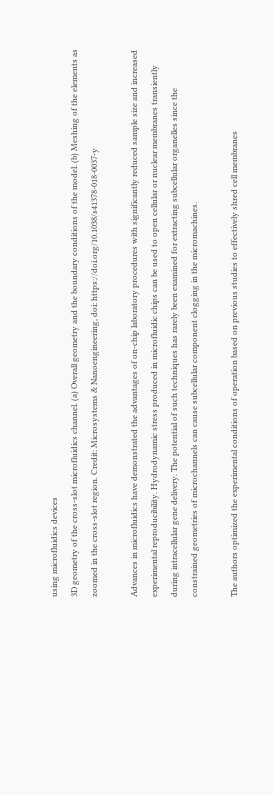using microfluidics devices
3D geometry of the cross-slot microfluidics channel. (a) Overall geometry and the boundary conditions of the model. (b) Meshing of the elements as zoomed in the cross-slot region. Credit: Microsystems & Nanoengineering, doi: https://doi.org/10.1038/s41378-018-0037-y

Advances in microfluidics have demonstrated the advantages of on-chip laboratory procedures with significantly reduced sample size and increased experimental reproducibility. Hydrodynamic stress produced in microfluidic chips can be used to open cellular or nuclear membranes transiently during intracellular gene delivery. The potential of such techniques has rarely been examined for extracting subcellular organelles since the constrained geometries of microchannels can cause subcellular component clogging in the micromachines.

The authors optimized the experimental conditions of operation based on previous studies to effectively shred cell membranes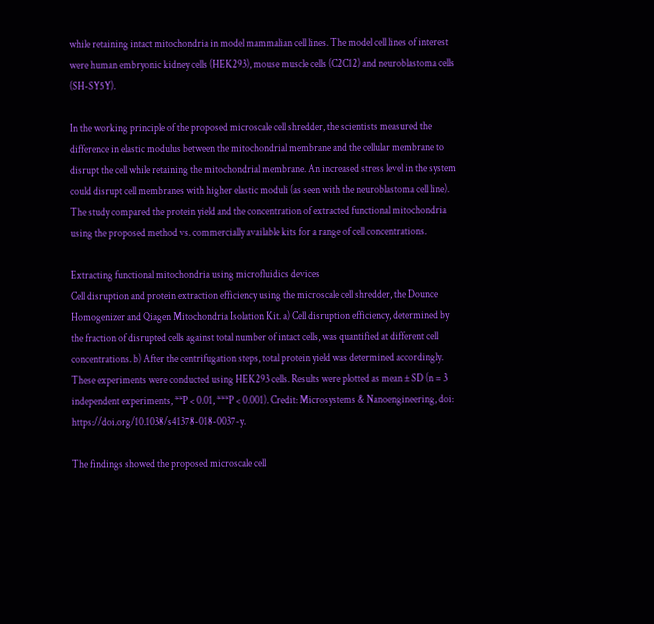while retaining intact mitochondria in model mammalian cell lines. The model cell lines of interest were human embryonic kidney cells (HEK293), mouse muscle cells (C2C12) and neuroblastoma cells (SH-SY5Y).

In the working principle of the proposed microscale cell shredder, the scientists measured the difference in elastic modulus between the mitochondrial membrane and the cellular membrane to disrupt the cell while retaining the mitochondrial membrane. An increased stress level in the system could disrupt cell membranes with higher elastic moduli (as seen with the neuroblastoma cell line). The study compared the protein yield and the concentration of extracted functional mitochondria using the proposed method vs. commercially available kits for a range of cell concentrations.

Extracting functional mitochondria using microfluidics devices
Cell disruption and protein extraction efficiency using the microscale cell shredder, the Dounce Homogenizer and Qiagen Mitochondria Isolation Kit. a) Cell disruption efficiency, determined by the fraction of disrupted cells against total number of intact cells, was quantified at different cell concentrations. b) After the centrifugation steps, total protein yield was determined accordingly. These experiments were conducted using HEK293 cells. Results were plotted as mean ± SD (n = 3 independent experiments, **P < 0.01, ***P < 0.001). Credit: Microsystems & Nanoengineering, doi: https://doi.org/10.1038/s41378-018-0037-y.

The findings showed the proposed microscale cell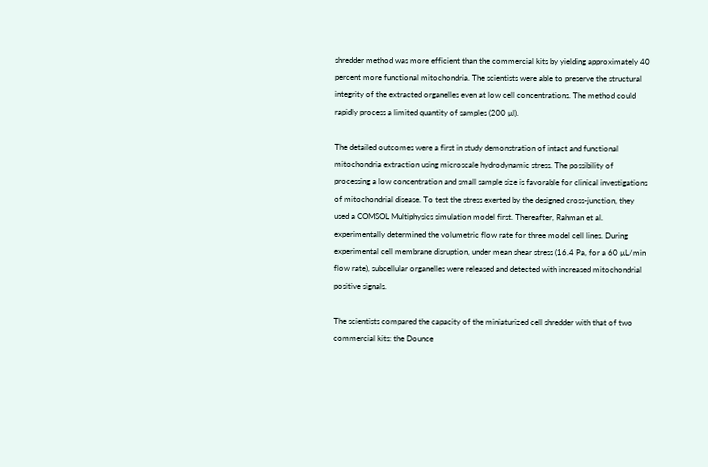shredder method was more efficient than the commercial kits by yielding approximately 40 percent more functional mitochondria. The scientists were able to preserve the structural integrity of the extracted organelles even at low cell concentrations. The method could rapidly process a limited quantity of samples (200 µl).

The detailed outcomes were a first in study demonstration of intact and functional mitochondria extraction using microscale hydrodynamic stress. The possibility of processing a low concentration and small sample size is favorable for clinical investigations of mitochondrial disease. To test the stress exerted by the designed cross-junction, they used a COMSOL Multiphysics simulation model first. Thereafter, Rahman et al. experimentally determined the volumetric flow rate for three model cell lines. During experimental cell membrane disruption, under mean shear stress (16.4 Pa, for a 60 µL/min flow rate), subcellular organelles were released and detected with increased mitochondrial positive signals.

The scientists compared the capacity of the miniaturized cell shredder with that of two commercial kits: the Dounce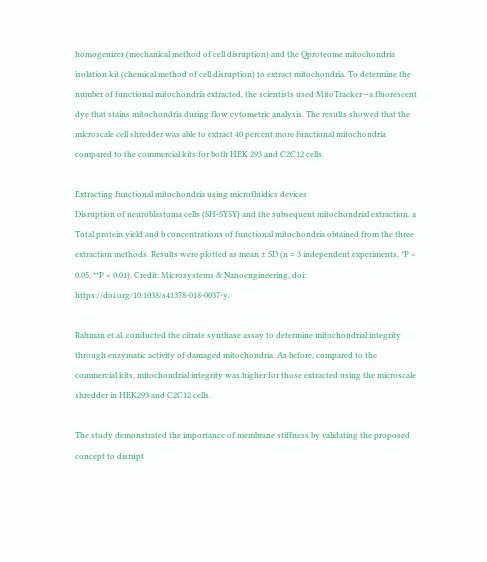homogenizer (mechanical method of cell disruption) and the Qproteome mitochondria isolation kit (chemical method of cell disruption) to extract mitochondria. To determine the number of functional mitochondria extracted, the scientists used MitoTracker—a fluorescent dye that stains mitochondria during flow cytometric analysis. The results showed that the microscale cell shredder was able to extract 40 percent more functional mitochondria compared to the commercial kits for both HEK 293 and C2C12 cells.

Extracting functional mitochondria using microfluidics devices
Disruption of neuroblastoma cells (SH-SY5Y) and the subsequent mitochondrial extraction. a Total protein yield and b concentrations of functional mitochondria obtained from the three extraction methods. Results were plotted as mean ± SD (n = 3 independent experiments, *P < 0.05, **P < 0.01). Credit: Microsystems & Nanoengineering, doi: https://doi.org/10.1038/s41378-018-0037-y.

Rahman et al. conducted the citrate synthase assay to determine mitochondrial integrity through enzymatic activity of damaged mitochondria. As before, compared to the commercial kits, mitochondrial integrity was higher for those extracted using the microscale shredder in HEK293 and C2C12 cells.

The study demonstrated the importance of membrane stiffness by validating the proposed concept to disrupt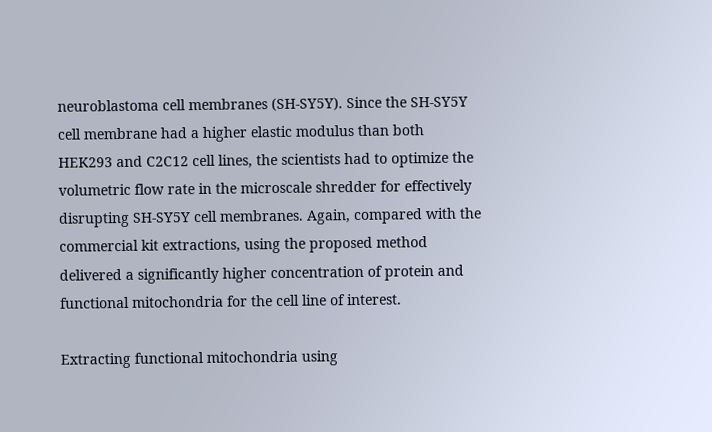neuroblastoma cell membranes (SH-SY5Y). Since the SH-SY5Y cell membrane had a higher elastic modulus than both HEK293 and C2C12 cell lines, the scientists had to optimize the volumetric flow rate in the microscale shredder for effectively disrupting SH-SY5Y cell membranes. Again, compared with the commercial kit extractions, using the proposed method delivered a significantly higher concentration of protein and functional mitochondria for the cell line of interest.

Extracting functional mitochondria using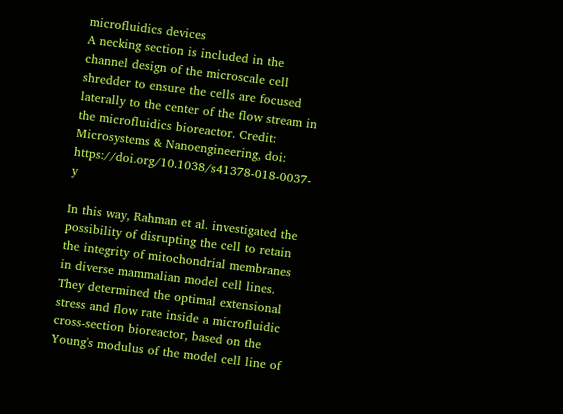microfluidics devices
A necking section is included in the channel design of the microscale cell shredder to ensure the cells are focused laterally to the center of the flow stream in the microfluidics bioreactor. Credit: Microsystems & Nanoengineering, doi: https://doi.org/10.1038/s41378-018-0037-y

In this way, Rahman et al. investigated the possibility of disrupting the cell to retain the integrity of mitochondrial membranes in diverse mammalian model cell lines. They determined the optimal extensional stress and flow rate inside a microfluidic cross-section bioreactor, based on the Young's modulus of the model cell line of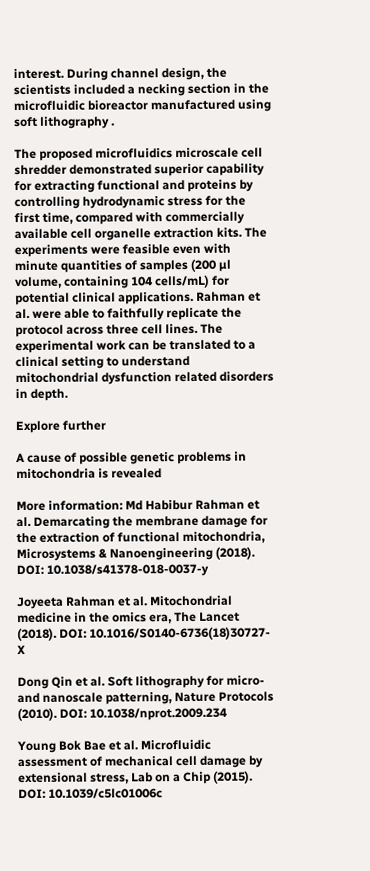interest. During channel design, the scientists included a necking section in the microfluidic bioreactor manufactured using soft lithography .

The proposed microfluidics microscale cell shredder demonstrated superior capability for extracting functional and proteins by controlling hydrodynamic stress for the first time, compared with commercially available cell organelle extraction kits. The experiments were feasible even with minute quantities of samples (200 µl volume, containing 104 cells/mL) for potential clinical applications. Rahman et al. were able to faithfully replicate the protocol across three cell lines. The experimental work can be translated to a clinical setting to understand mitochondrial dysfunction related disorders in depth.

Explore further

A cause of possible genetic problems in mitochondria is revealed

More information: Md Habibur Rahman et al. Demarcating the membrane damage for the extraction of functional mitochondria, Microsystems & Nanoengineering (2018). DOI: 10.1038/s41378-018-0037-y

Joyeeta Rahman et al. Mitochondrial medicine in the omics era, The Lancet (2018). DOI: 10.1016/S0140-6736(18)30727-X

Dong Qin et al. Soft lithography for micro- and nanoscale patterning, Nature Protocols (2010). DOI: 10.1038/nprot.2009.234

Young Bok Bae et al. Microfluidic assessment of mechanical cell damage by extensional stress, Lab on a Chip (2015). DOI: 10.1039/c5lc01006c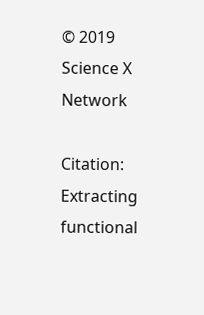© 2019 Science X Network

Citation: Extracting functional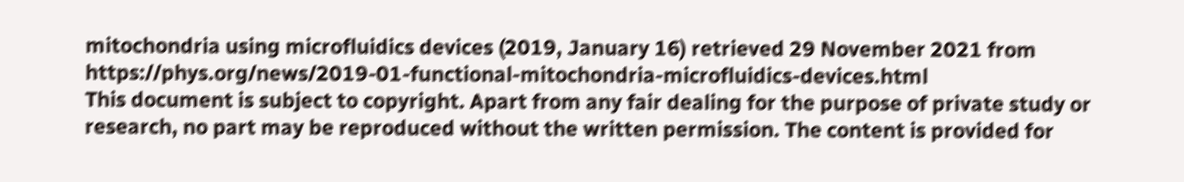mitochondria using microfluidics devices (2019, January 16) retrieved 29 November 2021 from https://phys.org/news/2019-01-functional-mitochondria-microfluidics-devices.html
This document is subject to copyright. Apart from any fair dealing for the purpose of private study or research, no part may be reproduced without the written permission. The content is provided for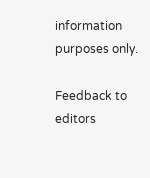information purposes only.

Feedback to editors